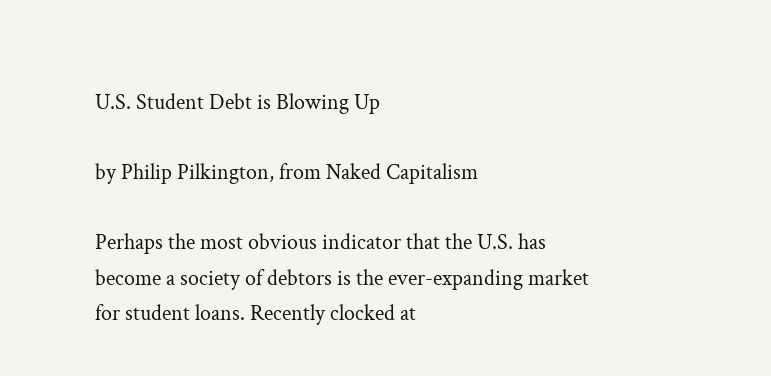U.S. Student Debt is Blowing Up

by Philip Pilkington, from Naked Capitalism

Perhaps the most obvious indicator that the U.S. has become a society of debtors is the ever-expanding market for student loans. Recently clocked at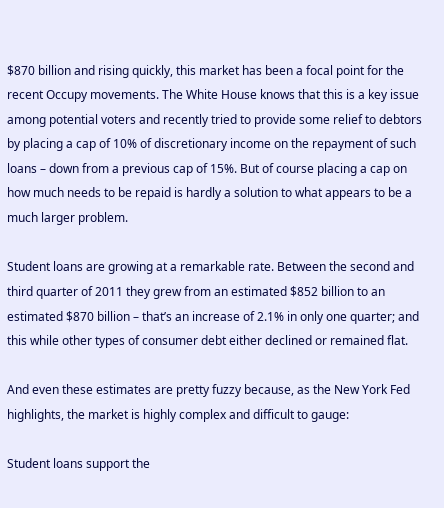$870 billion and rising quickly, this market has been a focal point for the recent Occupy movements. The White House knows that this is a key issue among potential voters and recently tried to provide some relief to debtors by placing a cap of 10% of discretionary income on the repayment of such loans – down from a previous cap of 15%. But of course placing a cap on how much needs to be repaid is hardly a solution to what appears to be a much larger problem.

Student loans are growing at a remarkable rate. Between the second and third quarter of 2011 they grew from an estimated $852 billion to an estimated $870 billion – that’s an increase of 2.1% in only one quarter; and this while other types of consumer debt either declined or remained flat.

And even these estimates are pretty fuzzy because, as the New York Fed highlights, the market is highly complex and difficult to gauge:

Student loans support the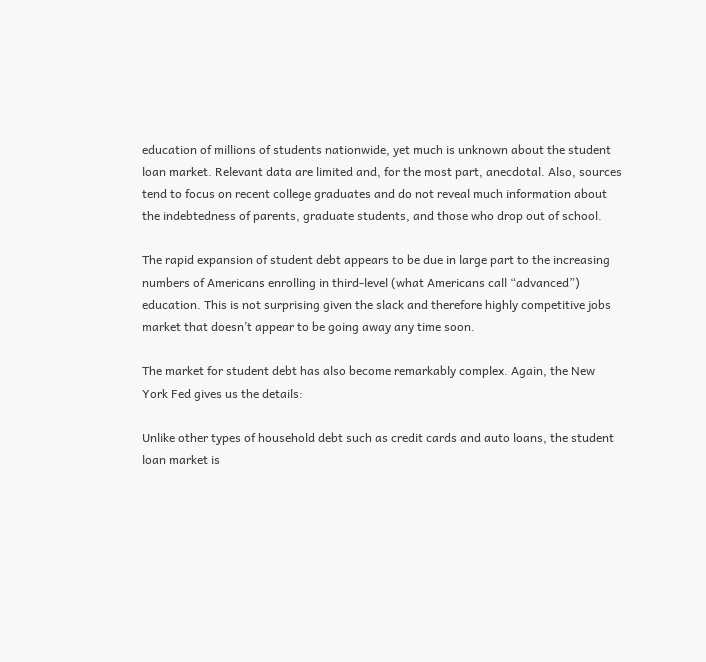education of millions of students nationwide, yet much is unknown about the student loan market. Relevant data are limited and, for the most part, anecdotal. Also, sources tend to focus on recent college graduates and do not reveal much information about the indebtedness of parents, graduate students, and those who drop out of school.

The rapid expansion of student debt appears to be due in large part to the increasing numbers of Americans enrolling in third-level (what Americans call “advanced”) education. This is not surprising given the slack and therefore highly competitive jobs market that doesn’t appear to be going away any time soon.

The market for student debt has also become remarkably complex. Again, the New York Fed gives us the details:

Unlike other types of household debt such as credit cards and auto loans, the student loan market is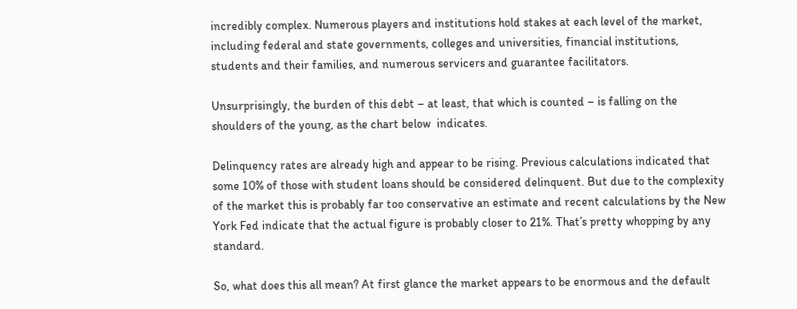incredibly complex. Numerous players and institutions hold stakes at each level of the market, including federal and state governments, colleges and universities, financial institutions, students and their families, and numerous servicers and guarantee facilitators.

Unsurprisingly, the burden of this debt – at least, that which is counted – is falling on the shoulders of the young, as the chart below  indicates.

Delinquency rates are already high and appear to be rising. Previous calculations indicated that some 10% of those with student loans should be considered delinquent. But due to the complexity of the market this is probably far too conservative an estimate and recent calculations by the New York Fed indicate that the actual figure is probably closer to 21%. That’s pretty whopping by any standard.

So, what does this all mean? At first glance the market appears to be enormous and the default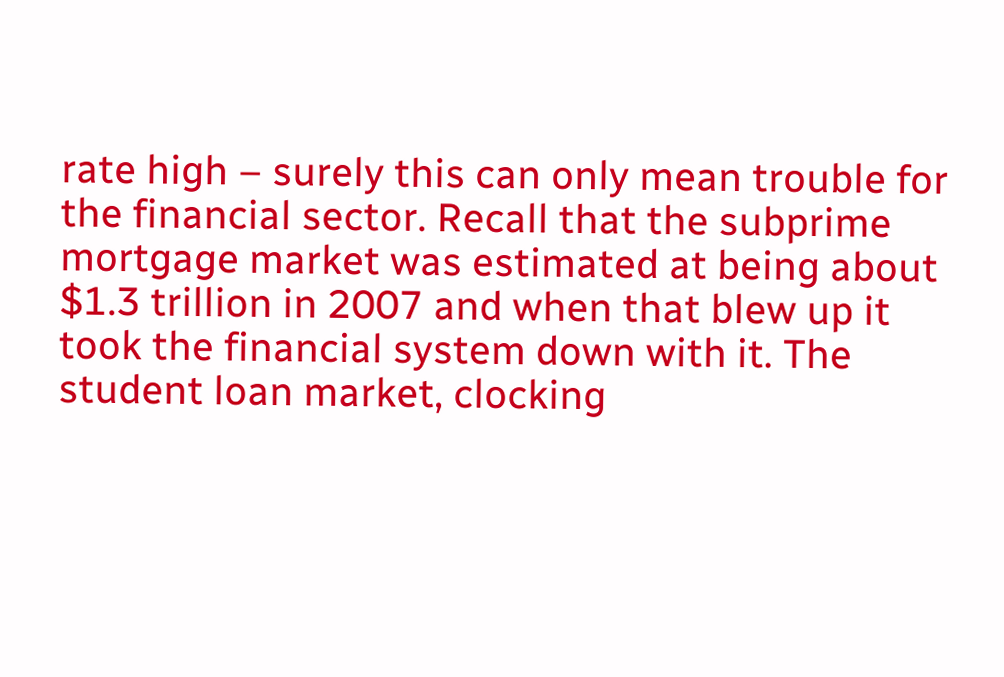rate high – surely this can only mean trouble for the financial sector. Recall that the subprime mortgage market was estimated at being about $1.3 trillion in 2007 and when that blew up it took the financial system down with it. The student loan market, clocking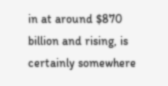in at around $870 billion and rising, is certainly somewhere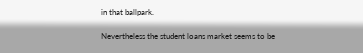in that ballpark.

Nevertheless the student loans market seems to be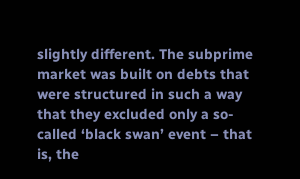slightly different. The subprime market was built on debts that were structured in such a way that they excluded only a so-called ‘black swan’ event – that is, the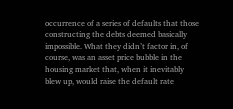occurrence of a series of defaults that those constructing the debts deemed basically impossible. What they didn’t factor in, of course, was an asset price bubble in the housing market that, when it inevitably blew up, would raise the default rate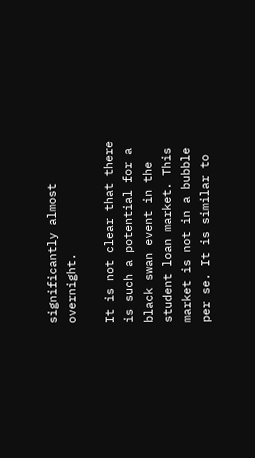significantly almost overnight.

It is not clear that there is such a potential for a black swan event in the student loan market. This market is not in a bubble per se. It is similar to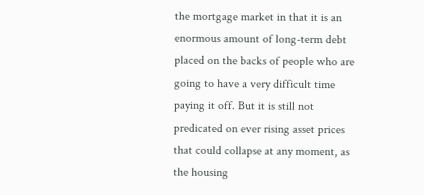the mortgage market in that it is an enormous amount of long-term debt placed on the backs of people who are going to have a very difficult time paying it off. But it is still not predicated on ever rising asset prices that could collapse at any moment, as the housing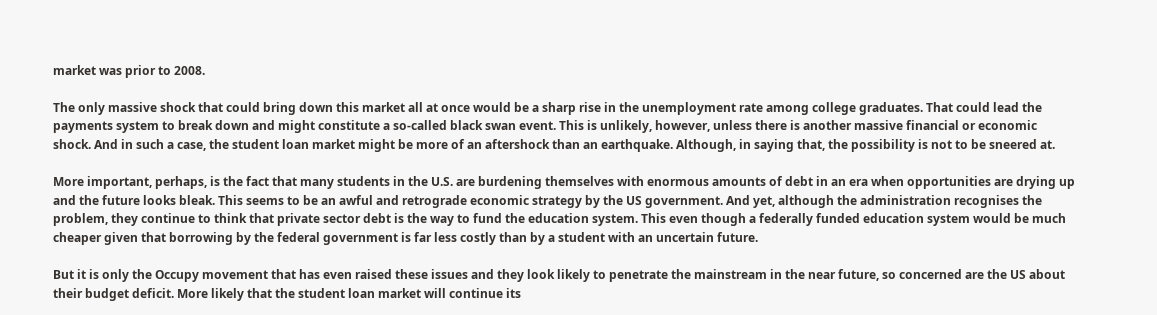market was prior to 2008.

The only massive shock that could bring down this market all at once would be a sharp rise in the unemployment rate among college graduates. That could lead the payments system to break down and might constitute a so-called black swan event. This is unlikely, however, unless there is another massive financial or economic shock. And in such a case, the student loan market might be more of an aftershock than an earthquake. Although, in saying that, the possibility is not to be sneered at.

More important, perhaps, is the fact that many students in the U.S. are burdening themselves with enormous amounts of debt in an era when opportunities are drying up and the future looks bleak. This seems to be an awful and retrograde economic strategy by the US government. And yet, although the administration recognises the problem, they continue to think that private sector debt is the way to fund the education system. This even though a federally funded education system would be much cheaper given that borrowing by the federal government is far less costly than by a student with an uncertain future.

But it is only the Occupy movement that has even raised these issues and they look likely to penetrate the mainstream in the near future, so concerned are the US about their budget deficit. More likely that the student loan market will continue its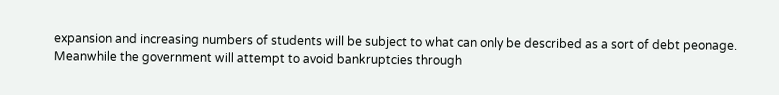expansion and increasing numbers of students will be subject to what can only be described as a sort of debt peonage. Meanwhile the government will attempt to avoid bankruptcies through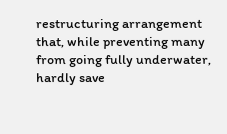restructuring arrangement that, while preventing many from going fully underwater,  hardly save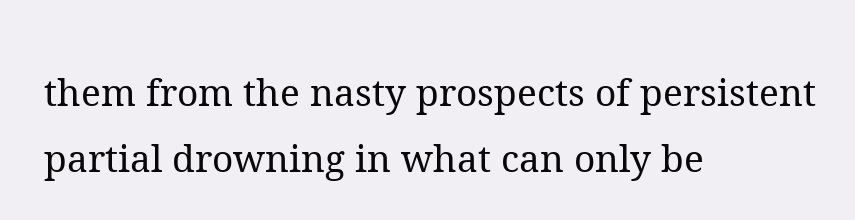them from the nasty prospects of persistent partial drowning in what can only be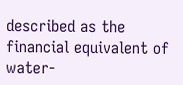described as the financial equivalent of water-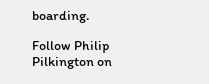boarding.

Follow Philip Pilkington on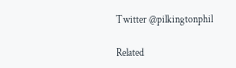Twitter @pilkingtonphil

Related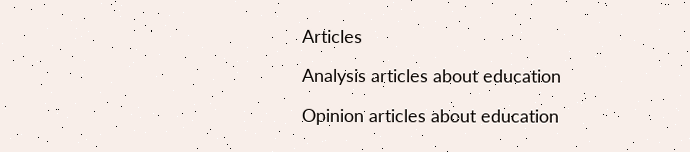Articles

Analysis articles about education

Opinion articles about education